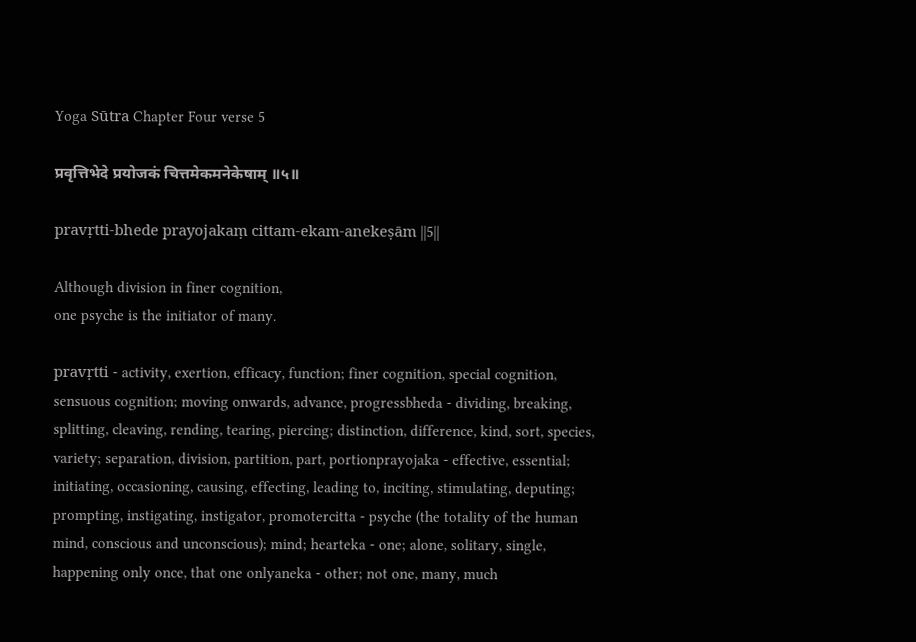Yoga Sūtra Chapter Four verse 5

प्रवृत्तिभेदे प्रयोजकं चित्तमेकमनेकेषाम् ॥५॥

pravṛtti-bhede prayojakaṃ cittam-ekam-anekeṣām ||5||

Although division in finer cognition,
one psyche is the initiator of many.

pravṛtti - activity, exertion, efficacy, function; finer cognition, special cognition, sensuous cognition; moving onwards, advance, progressbheda - dividing, breaking, splitting, cleaving, rending, tearing, piercing; distinction, difference, kind, sort, species, variety; separation, division, partition, part, portionprayojaka - effective, essential; initiating, occasioning, causing, effecting, leading to, inciting, stimulating, deputing; prompting, instigating, instigator, promotercitta - psyche (the totality of the human mind, conscious and unconscious); mind; hearteka - one; alone, solitary, single, happening only once, that one onlyaneka - other; not one, many, much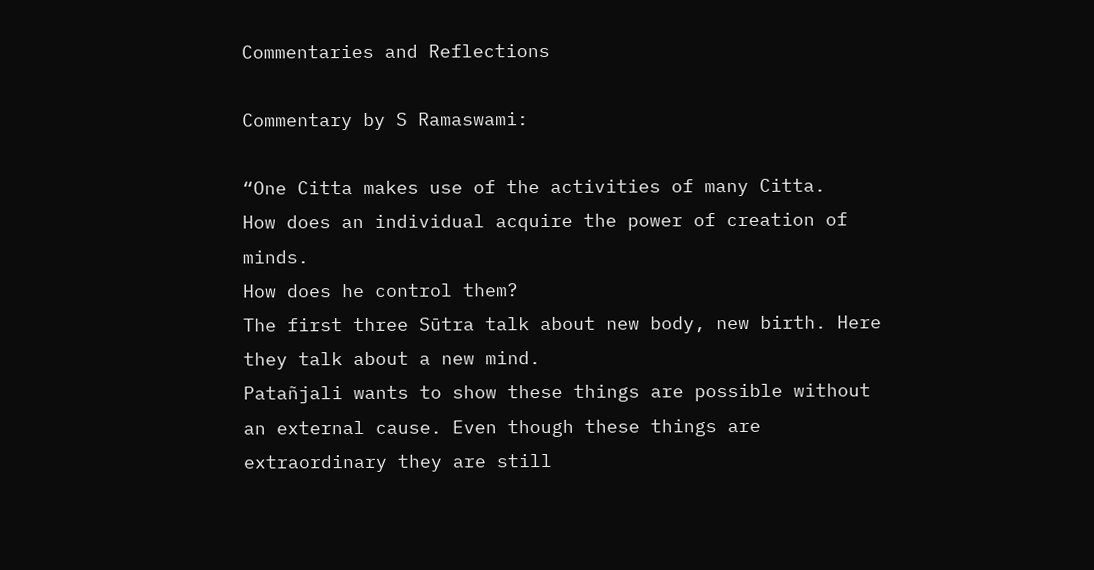Commentaries and Reflections

Commentary by S Ramaswami:

“One Citta makes use of the activities of many Citta.
How does an individual acquire the power of creation of minds.
How does he control them?
The first three Sūtra talk about new body, new birth. Here they talk about a new mind.
Patañjali wants to show these things are possible without an external cause. Even though these things are extraordinary they are still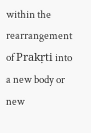within the rearrangement of Prakṛti into a new body or new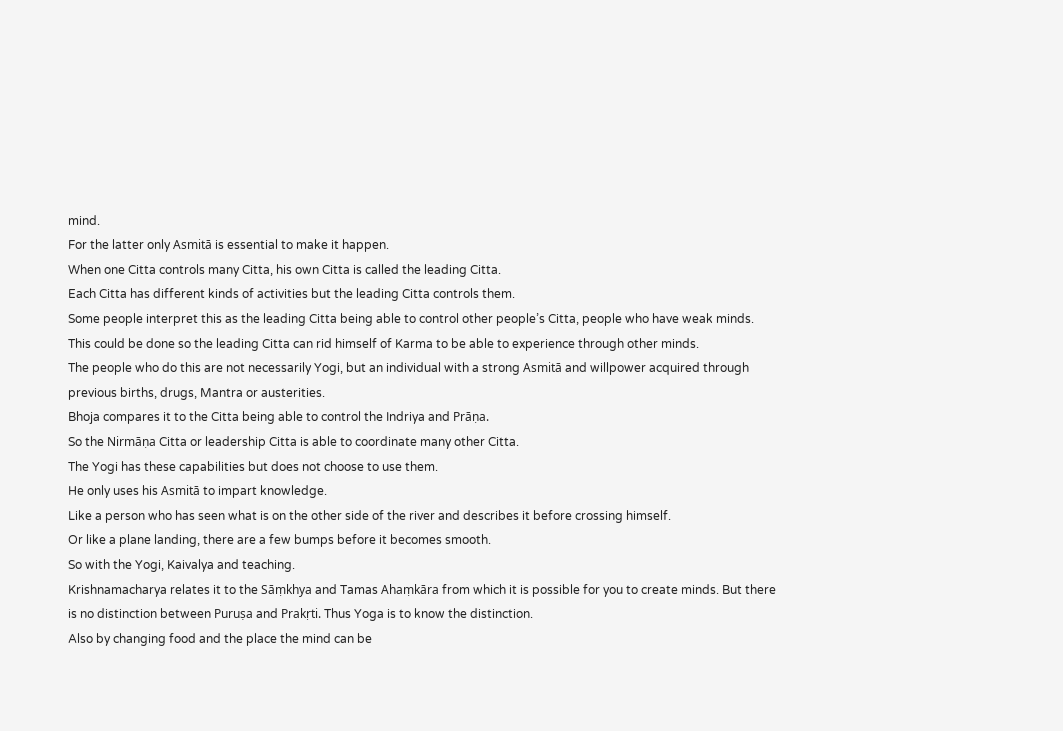mind.
For the latter only Asmitā is essential to make it happen.
When one Citta controls many Citta, his own Citta is called the leading Citta.
Each Citta has different kinds of activities but the leading Citta controls them.
Some people interpret this as the leading Citta being able to control other people’s Citta, people who have weak minds.
This could be done so the leading Citta can rid himself of Karma to be able to experience through other minds.
The people who do this are not necessarily Yogi, but an individual with a strong Asmitā and willpower acquired through previous births, drugs, Mantra or austerities.
Bhoja compares it to the Citta being able to control the Indriya and Prāṇa.
So the Nirmāṇa Citta or leadership Citta is able to coordinate many other Citta.
The Yogi has these capabilities but does not choose to use them.
He only uses his Asmitā to impart knowledge.
Like a person who has seen what is on the other side of the river and describes it before crossing himself.
Or like a plane landing, there are a few bumps before it becomes smooth.
So with the Yogi, Kaivalya and teaching.
Krishnamacharya relates it to the Sāṃkhya and Tamas Ahaṃkāra from which it is possible for you to create minds. But there is no distinction between Puruṣa and Prakṛti. Thus Yoga is to know the distinction.
Also by changing food and the place the mind can be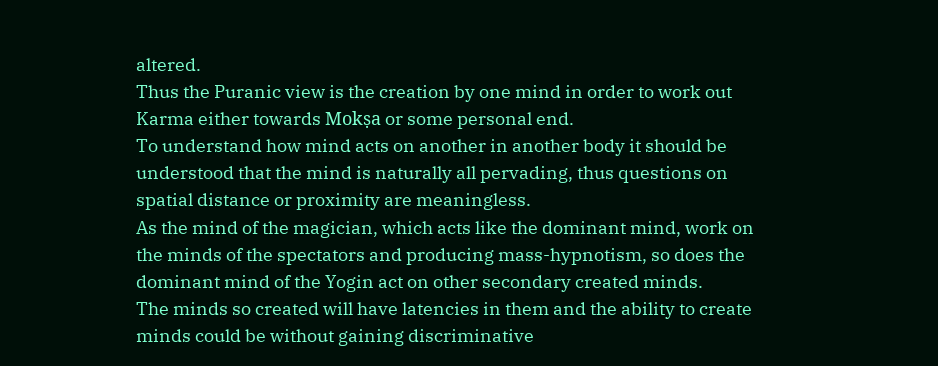altered.
Thus the Puranic view is the creation by one mind in order to work out Karma either towards Mokṣa or some personal end.
To understand how mind acts on another in another body it should be understood that the mind is naturally all pervading, thus questions on spatial distance or proximity are meaningless.
As the mind of the magician, which acts like the dominant mind, work on the minds of the spectators and producing mass-hypnotism, so does the dominant mind of the Yogin act on other secondary created minds.
The minds so created will have latencies in them and the ability to create minds could be without gaining discriminative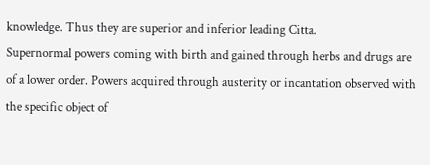knowledge. Thus they are superior and inferior leading Citta.
Supernormal powers coming with birth and gained through herbs and drugs are of a lower order. Powers acquired through austerity or incantation observed with the specific object of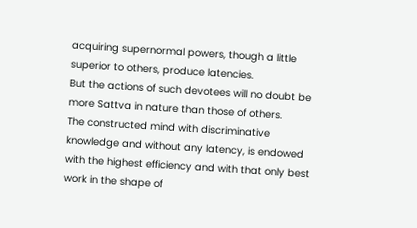acquiring supernormal powers, though a little superior to others, produce latencies.
But the actions of such devotees will no doubt be more Sattva in nature than those of others.
The constructed mind with discriminative knowledge and without any latency, is endowed with the highest efficiency and with that only best work in the shape of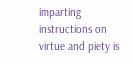imparting instructions on virtue and piety is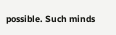possible. Such minds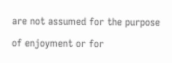are not assumed for the purpose of enjoyment or for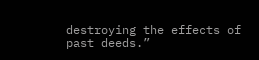destroying the effects of past deeds.”